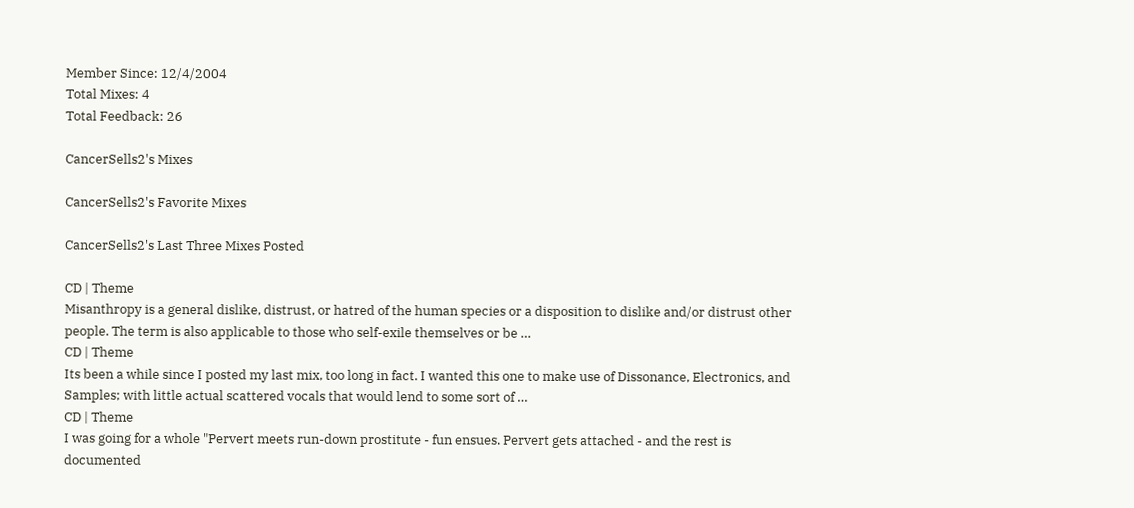Member Since: 12/4/2004
Total Mixes: 4
Total Feedback: 26

CancerSells2's Mixes

CancerSells2's Favorite Mixes

CancerSells2's Last Three Mixes Posted

CD | Theme
Misanthropy is a general dislike, distrust, or hatred of the human species or a disposition to dislike and/or distrust other people. The term is also applicable to those who self-exile themselves or be …
CD | Theme
Its been a while since I posted my last mix, too long in fact. I wanted this one to make use of Dissonance, Electronics, and Samples; with little actual scattered vocals that would lend to some sort of …
CD | Theme
I was going for a whole "Pervert meets run-down prostitute - fun ensues. Pervert gets attached - and the rest is documented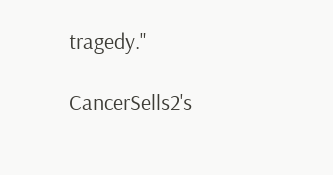tragedy."

CancerSells2's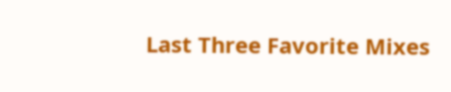Last Three Favorite Mixes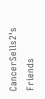CancerSells2's Friends